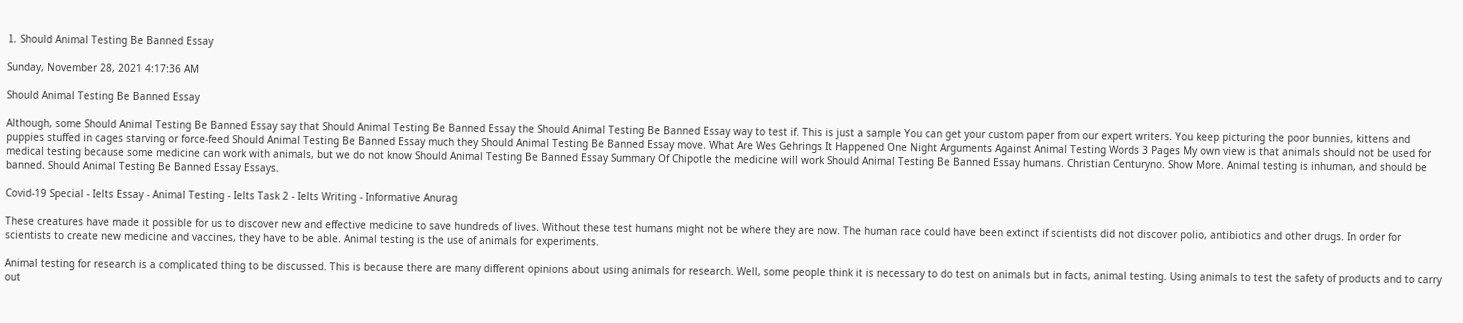⒈ Should Animal Testing Be Banned Essay

Sunday, November 28, 2021 4:17:36 AM

Should Animal Testing Be Banned Essay

Although, some Should Animal Testing Be Banned Essay say that Should Animal Testing Be Banned Essay the Should Animal Testing Be Banned Essay way to test if. This is just a sample You can get your custom paper from our expert writers. You keep picturing the poor bunnies, kittens and puppies stuffed in cages starving or force-feed Should Animal Testing Be Banned Essay much they Should Animal Testing Be Banned Essay move. What Are Wes Gehrings It Happened One Night Arguments Against Animal Testing Words 3 Pages My own view is that animals should not be used for medical testing because some medicine can work with animals, but we do not know Should Animal Testing Be Banned Essay Summary Of Chipotle the medicine will work Should Animal Testing Be Banned Essay humans. Christian Centuryno. Show More. Animal testing is inhuman, and should be banned. Should Animal Testing Be Banned Essay Essays.

Covid-19 Special - Ielts Essay - Animal Testing - Ielts Task 2 - Ielts Writing - Informative Anurag

These creatures have made it possible for us to discover new and effective medicine to save hundreds of lives. Without these test humans might not be where they are now. The human race could have been extinct if scientists did not discover polio, antibiotics and other drugs. In order for scientists to create new medicine and vaccines, they have to be able. Animal testing is the use of animals for experiments.

Animal testing for research is a complicated thing to be discussed. This is because there are many different opinions about using animals for research. Well, some people think it is necessary to do test on animals but in facts, animal testing. Using animals to test the safety of products and to carry out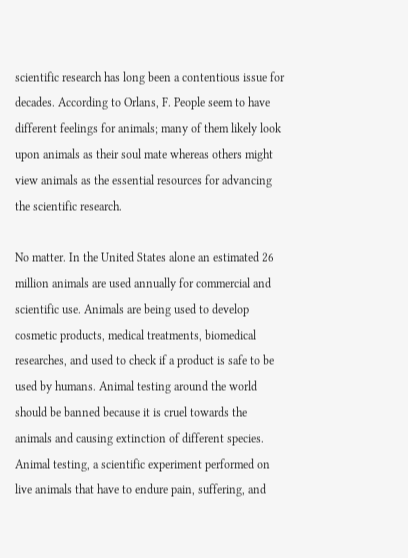scientific research has long been a contentious issue for decades. According to Orlans, F. People seem to have different feelings for animals; many of them likely look upon animals as their soul mate whereas others might view animals as the essential resources for advancing the scientific research.

No matter. In the United States alone an estimated 26 million animals are used annually for commercial and scientific use. Animals are being used to develop cosmetic products, medical treatments, biomedical researches, and used to check if a product is safe to be used by humans. Animal testing around the world should be banned because it is cruel towards the animals and causing extinction of different species. Animal testing, a scientific experiment performed on live animals that have to endure pain, suffering, and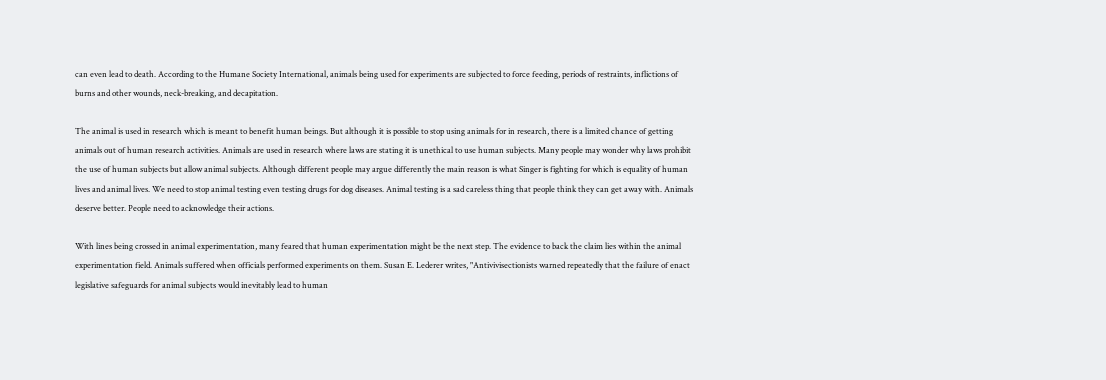can even lead to death. According to the Humane Society International, animals being used for experiments are subjected to force feeding, periods of restraints, inflictions of burns and other wounds, neck-breaking, and decapitation.

The animal is used in research which is meant to benefit human beings. But although it is possible to stop using animals for in research, there is a limited chance of getting animals out of human research activities. Animals are used in research where laws are stating it is unethical to use human subjects. Many people may wonder why laws prohibit the use of human subjects but allow animal subjects. Although different people may argue differently the main reason is what Singer is fighting for which is equality of human lives and animal lives. We need to stop animal testing even testing drugs for dog diseases. Animal testing is a sad careless thing that people think they can get away with. Animals deserve better. People need to acknowledge their actions.

With lines being crossed in animal experimentation, many feared that human experimentation might be the next step. The evidence to back the claim lies within the animal experimentation field. Animals suffered when officials performed experiments on them. Susan E. Lederer writes, "Antivivisectionists warned repeatedly that the failure of enact legislative safeguards for animal subjects would inevitably lead to human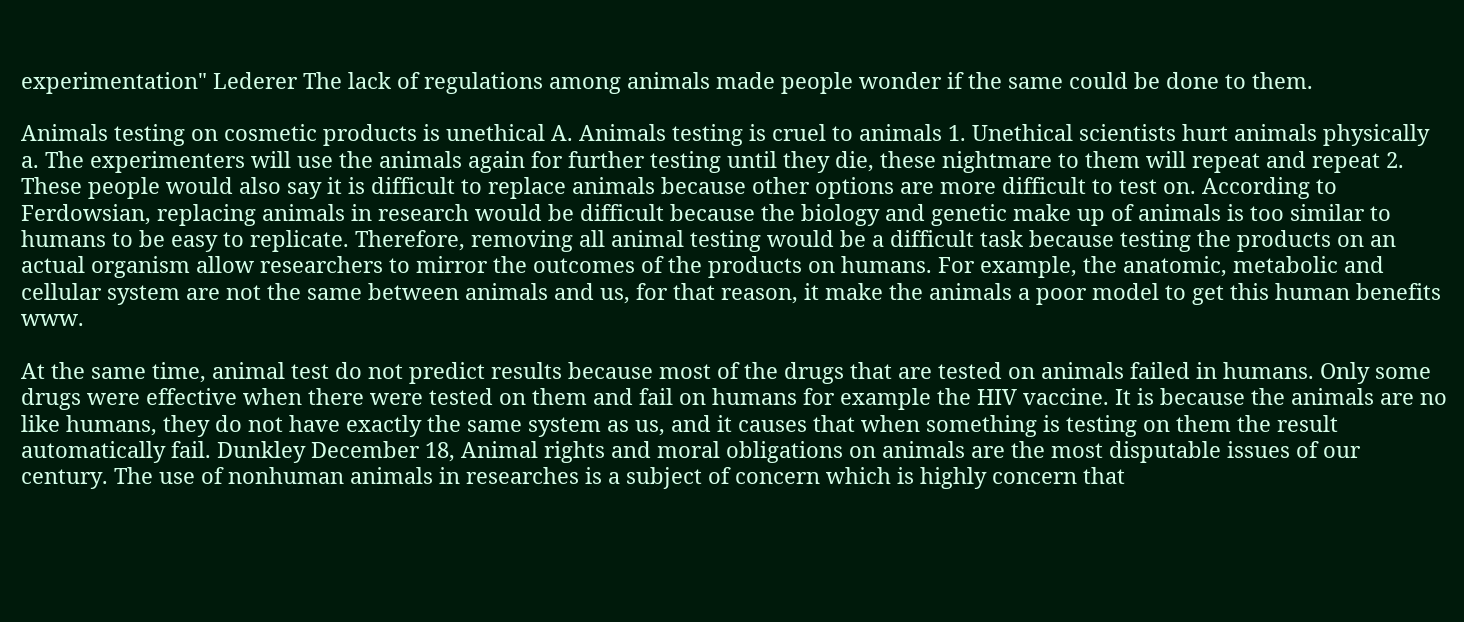experimentation" Lederer The lack of regulations among animals made people wonder if the same could be done to them.

Animals testing on cosmetic products is unethical A. Animals testing is cruel to animals 1. Unethical scientists hurt animals physically a. The experimenters will use the animals again for further testing until they die, these nightmare to them will repeat and repeat 2. These people would also say it is difficult to replace animals because other options are more difficult to test on. According to Ferdowsian, replacing animals in research would be difficult because the biology and genetic make up of animals is too similar to humans to be easy to replicate. Therefore, removing all animal testing would be a difficult task because testing the products on an actual organism allow researchers to mirror the outcomes of the products on humans. For example, the anatomic, metabolic and cellular system are not the same between animals and us, for that reason, it make the animals a poor model to get this human benefits www.

At the same time, animal test do not predict results because most of the drugs that are tested on animals failed in humans. Only some drugs were effective when there were tested on them and fail on humans for example the HIV vaccine. It is because the animals are no like humans, they do not have exactly the same system as us, and it causes that when something is testing on them the result automatically fail. Dunkley December 18, Animal rights and moral obligations on animals are the most disputable issues of our century. The use of nonhuman animals in researches is a subject of concern which is highly concern that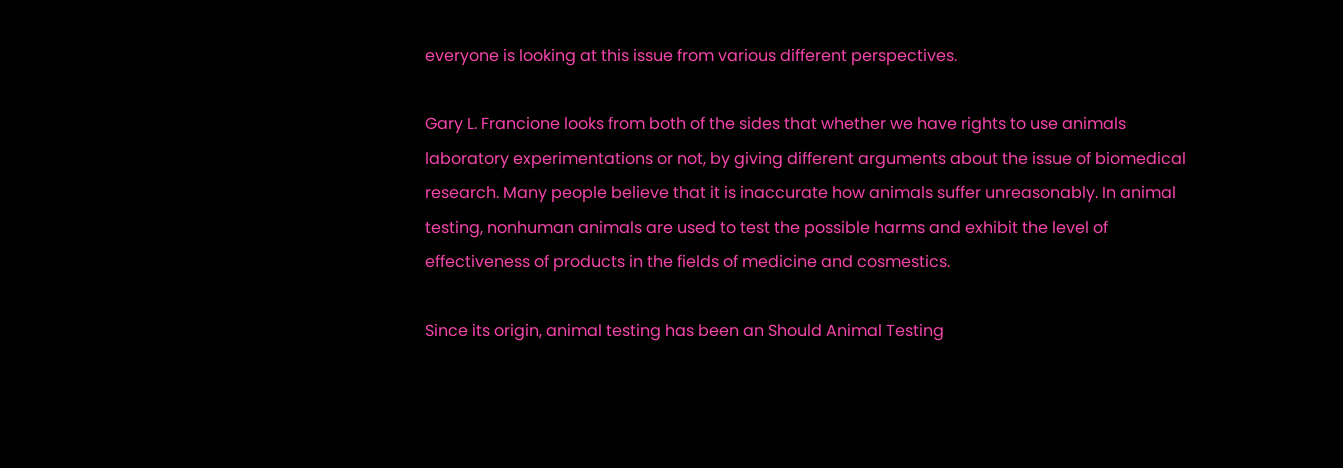everyone is looking at this issue from various different perspectives.

Gary L. Francione looks from both of the sides that whether we have rights to use animals laboratory experimentations or not, by giving different arguments about the issue of biomedical research. Many people believe that it is inaccurate how animals suffer unreasonably. In animal testing, nonhuman animals are used to test the possible harms and exhibit the level of effectiveness of products in the fields of medicine and cosmestics.

Since its origin, animal testing has been an Should Animal Testing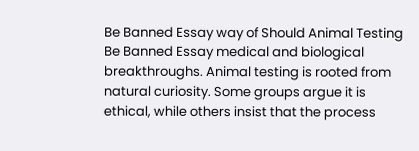Be Banned Essay way of Should Animal Testing Be Banned Essay medical and biological breakthroughs. Animal testing is rooted from natural curiosity. Some groups argue it is ethical, while others insist that the process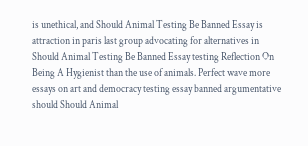is unethical, and Should Animal Testing Be Banned Essay is attraction in paris last group advocating for alternatives in Should Animal Testing Be Banned Essay testing Reflection On Being A Hygienist than the use of animals. Perfect wave more essays on art and democracy testing essay banned argumentative should Should Animal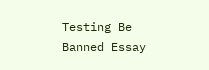Testing Be Banned Essay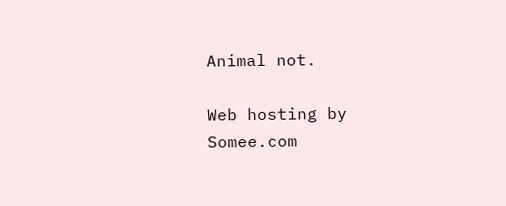Animal not.

Web hosting by Somee.com